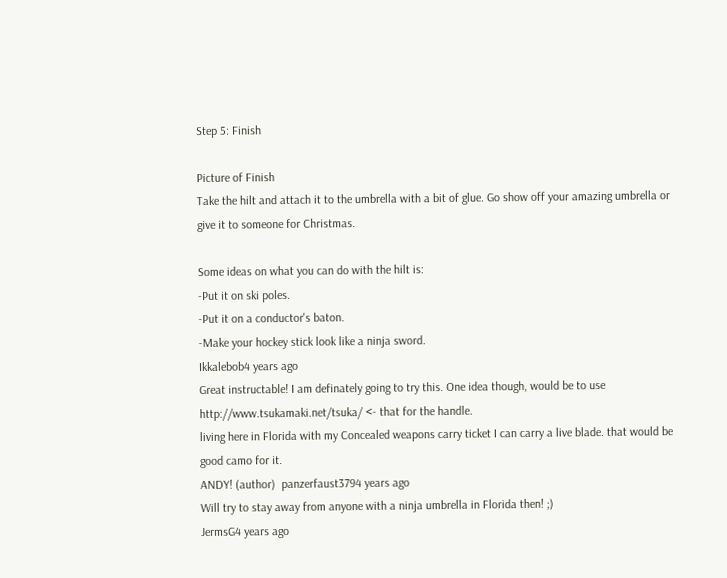Step 5: Finish

Picture of Finish
Take the hilt and attach it to the umbrella with a bit of glue. Go show off your amazing umbrella or give it to someone for Christmas.

Some ideas on what you can do with the hilt is:
-Put it on ski poles.
-Put it on a conductor's baton.
-Make your hockey stick look like a ninja sword.
Ikkalebob4 years ago
Great instructable! I am definately going to try this. One idea though, would be to use http://www.tsukamaki.net/tsuka/ <- that for the handle.
living here in Florida with my Concealed weapons carry ticket I can carry a live blade. that would be good camo for it.
ANDY! (author)  panzerfaust3794 years ago
Will try to stay away from anyone with a ninja umbrella in Florida then! ;)
JermsG4 years ago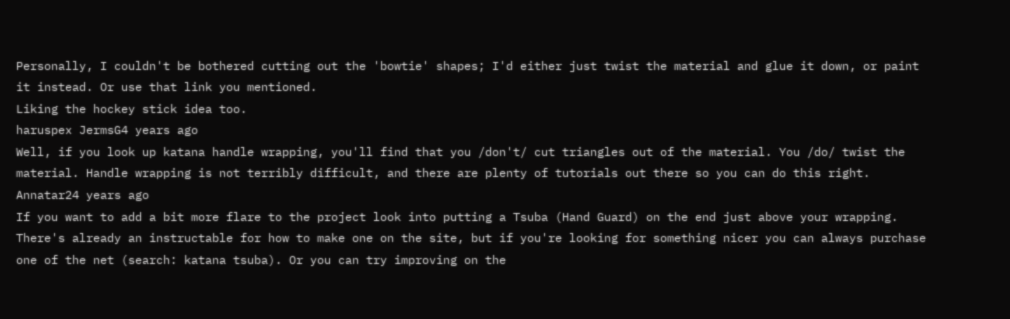Personally, I couldn't be bothered cutting out the 'bowtie' shapes; I'd either just twist the material and glue it down, or paint it instead. Or use that link you mentioned.
Liking the hockey stick idea too.
haruspex JermsG4 years ago
Well, if you look up katana handle wrapping, you'll find that you /don't/ cut triangles out of the material. You /do/ twist the material. Handle wrapping is not terribly difficult, and there are plenty of tutorials out there so you can do this right.
Annatar24 years ago
If you want to add a bit more flare to the project look into putting a Tsuba (Hand Guard) on the end just above your wrapping. There's already an instructable for how to make one on the site, but if you're looking for something nicer you can always purchase one of the net (search: katana tsuba). Or you can try improving on the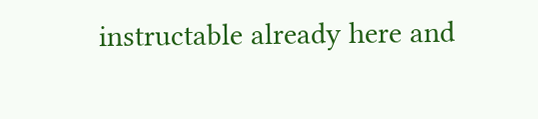instructable already here and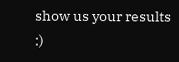show us your results :)